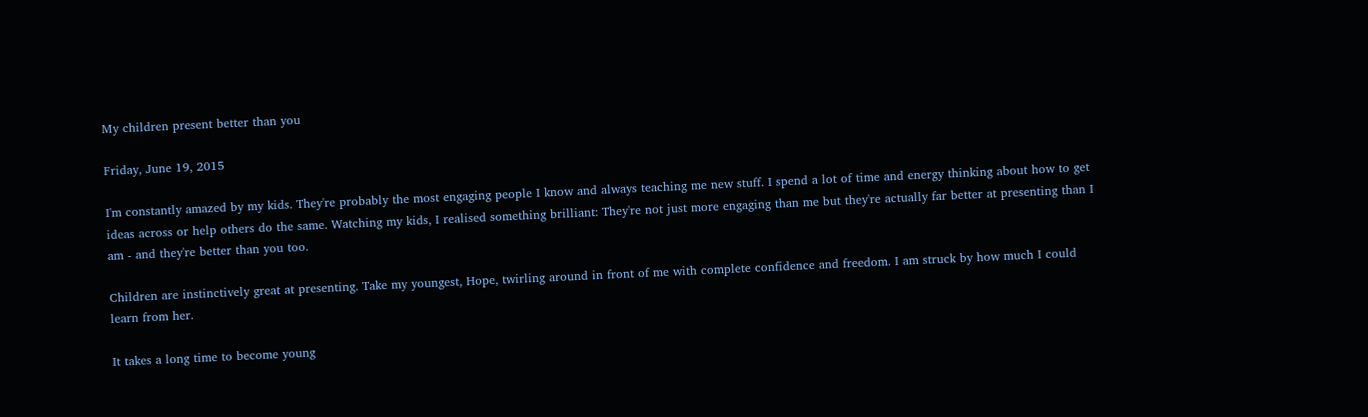My children present better than you

Friday, June 19, 2015

I'm constantly amazed by my kids. They're probably the most engaging people I know and always teaching me new stuff. I spend a lot of time and energy thinking about how to get ideas across or help others do the same. Watching my kids, I realised something brilliant: They're not just more engaging than me but they're actually far better at presenting than I am - and they're better than you too.

Children are instinctively great at presenting. Take my youngest, Hope, twirling around in front of me with complete confidence and freedom. I am struck by how much I could learn from her.

It takes a long time to become young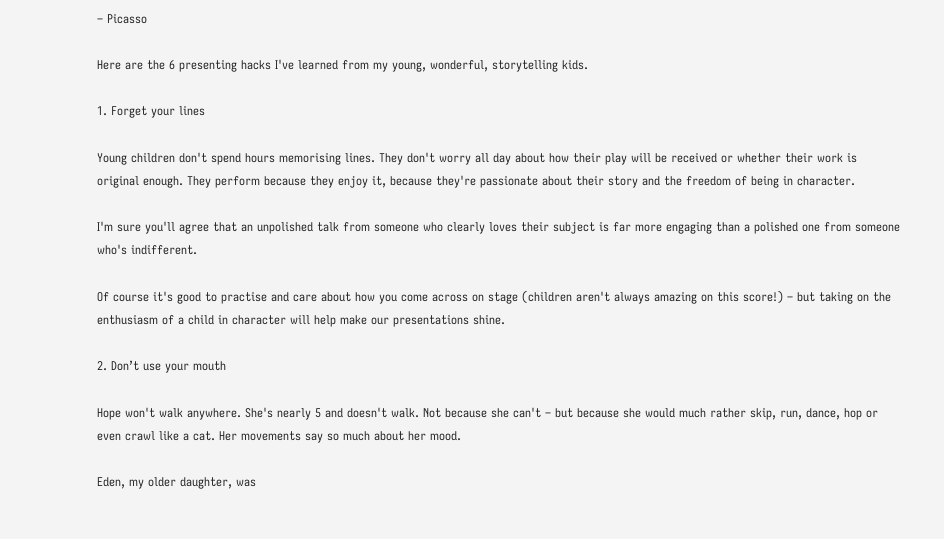– Picasso

Here are the 6 presenting hacks I've learned from my young, wonderful, storytelling kids.

1. Forget your lines

Young children don't spend hours memorising lines. They don't worry all day about how their play will be received or whether their work is original enough. They perform because they enjoy it, because they're passionate about their story and the freedom of being in character.

I'm sure you'll agree that an unpolished talk from someone who clearly loves their subject is far more engaging than a polished one from someone who's indifferent.

Of course it's good to practise and care about how you come across on stage (children aren't always amazing on this score!) – but taking on the enthusiasm of a child in character will help make our presentations shine.

2. Don’t use your mouth

Hope won't walk anywhere. She's nearly 5 and doesn't walk. Not because she can't – but because she would much rather skip, run, dance, hop or even crawl like a cat. Her movements say so much about her mood.

Eden, my older daughter, was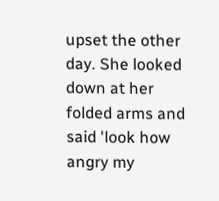upset the other day. She looked down at her folded arms and said 'look how angry my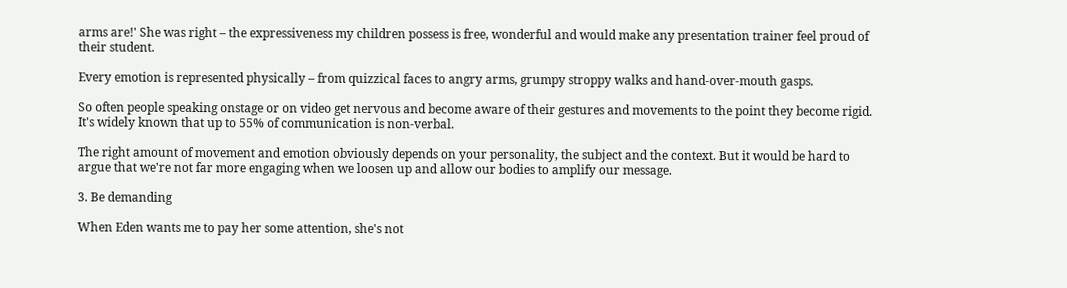arms are!' She was right – the expressiveness my children possess is free, wonderful and would make any presentation trainer feel proud of their student.

Every emotion is represented physically – from quizzical faces to angry arms, grumpy stroppy walks and hand-over-mouth gasps.

So often people speaking onstage or on video get nervous and become aware of their gestures and movements to the point they become rigid. It's widely known that up to 55% of communication is non-verbal.

The right amount of movement and emotion obviously depends on your personality, the subject and the context. But it would be hard to argue that we're not far more engaging when we loosen up and allow our bodies to amplify our message.

3. Be demanding

When Eden wants me to pay her some attention, she's not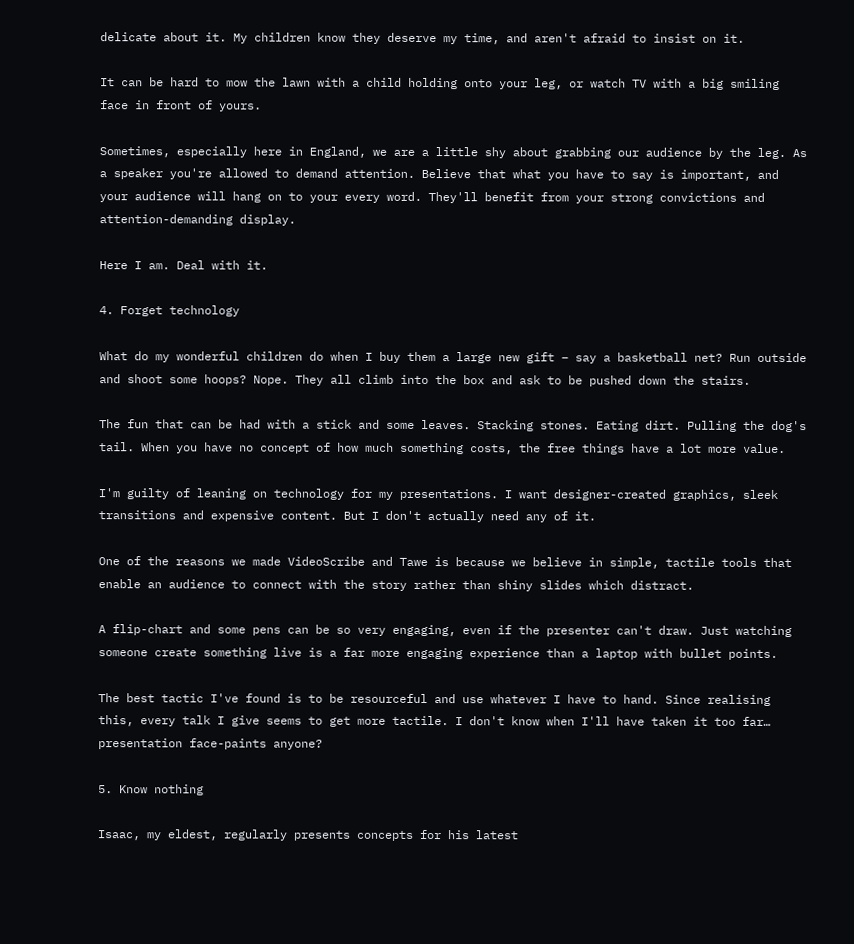delicate about it. My children know they deserve my time, and aren't afraid to insist on it.

It can be hard to mow the lawn with a child holding onto your leg, or watch TV with a big smiling face in front of yours.

Sometimes, especially here in England, we are a little shy about grabbing our audience by the leg. As a speaker you're allowed to demand attention. Believe that what you have to say is important, and your audience will hang on to your every word. They'll benefit from your strong convictions and attention-demanding display.

Here I am. Deal with it.

4. Forget technology

What do my wonderful children do when I buy them a large new gift – say a basketball net? Run outside and shoot some hoops? Nope. They all climb into the box and ask to be pushed down the stairs.

The fun that can be had with a stick and some leaves. Stacking stones. Eating dirt. Pulling the dog's tail. When you have no concept of how much something costs, the free things have a lot more value.

I'm guilty of leaning on technology for my presentations. I want designer-created graphics, sleek transitions and expensive content. But I don't actually need any of it.

One of the reasons we made VideoScribe and Tawe is because we believe in simple, tactile tools that enable an audience to connect with the story rather than shiny slides which distract.

A flip-chart and some pens can be so very engaging, even if the presenter can't draw. Just watching someone create something live is a far more engaging experience than a laptop with bullet points.

The best tactic I've found is to be resourceful and use whatever I have to hand. Since realising this, every talk I give seems to get more tactile. I don't know when I'll have taken it too far… presentation face-paints anyone?

5. Know nothing

Isaac, my eldest, regularly presents concepts for his latest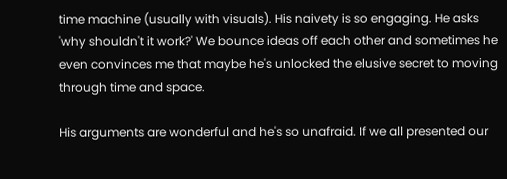time machine (usually with visuals). His naivety is so engaging. He asks 'why shouldn't it work?' We bounce ideas off each other and sometimes he even convinces me that maybe he's unlocked the elusive secret to moving through time and space.

His arguments are wonderful and he's so unafraid. If we all presented our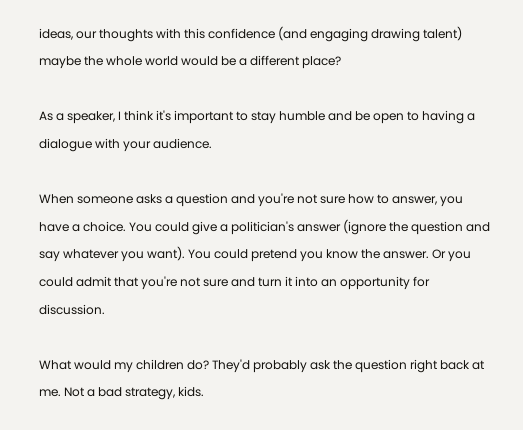ideas, our thoughts with this confidence (and engaging drawing talent) maybe the whole world would be a different place?

As a speaker, I think it's important to stay humble and be open to having a dialogue with your audience.

When someone asks a question and you're not sure how to answer, you have a choice. You could give a politician's answer (ignore the question and say whatever you want). You could pretend you know the answer. Or you could admit that you're not sure and turn it into an opportunity for discussion.

What would my children do? They'd probably ask the question right back at me. Not a bad strategy, kids.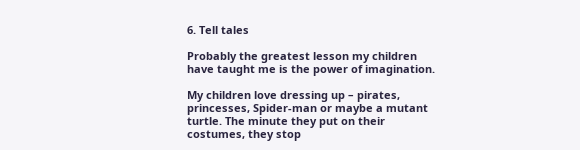6. Tell tales

Probably the greatest lesson my children have taught me is the power of imagination.

My children love dressing up – pirates, princesses, Spider-man or maybe a mutant turtle. The minute they put on their costumes, they stop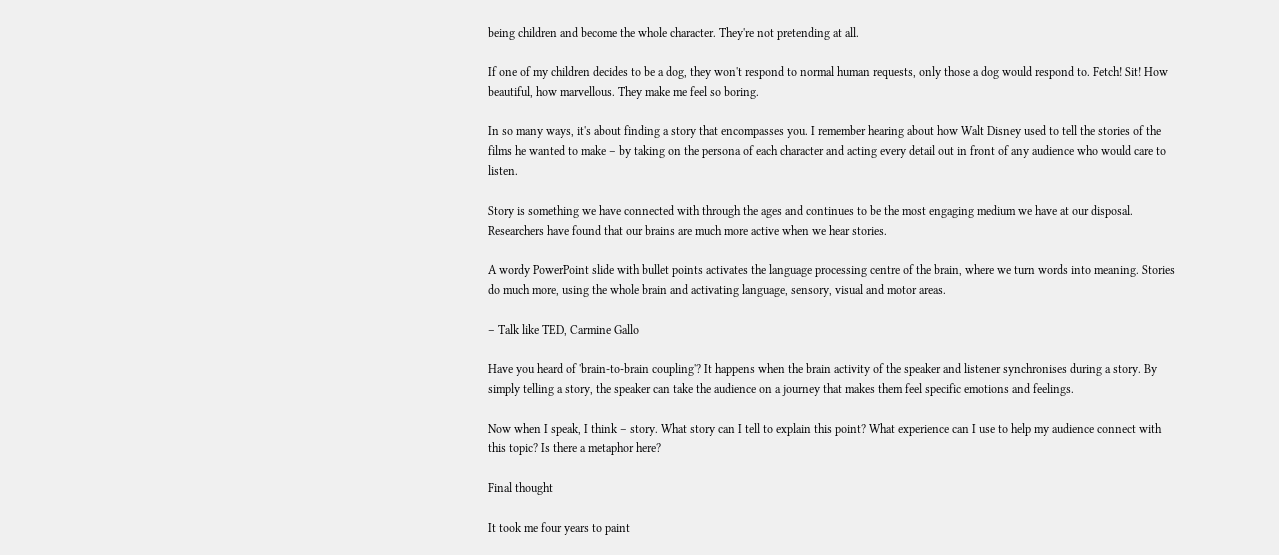being children and become the whole character. They're not pretending at all.

If one of my children decides to be a dog, they won't respond to normal human requests, only those a dog would respond to. Fetch! Sit! How beautiful, how marvellous. They make me feel so boring.

In so many ways, it's about finding a story that encompasses you. I remember hearing about how Walt Disney used to tell the stories of the films he wanted to make – by taking on the persona of each character and acting every detail out in front of any audience who would care to listen.

Story is something we have connected with through the ages and continues to be the most engaging medium we have at our disposal. Researchers have found that our brains are much more active when we hear stories.

A wordy PowerPoint slide with bullet points activates the language processing centre of the brain, where we turn words into meaning. Stories do much more, using the whole brain and activating language, sensory, visual and motor areas.

– Talk like TED, Carmine Gallo

Have you heard of 'brain-to-brain coupling'? It happens when the brain activity of the speaker and listener synchronises during a story. By simply telling a story, the speaker can take the audience on a journey that makes them feel specific emotions and feelings.

Now when I speak, I think – story. What story can I tell to explain this point? What experience can I use to help my audience connect with this topic? Is there a metaphor here?

Final thought

It took me four years to paint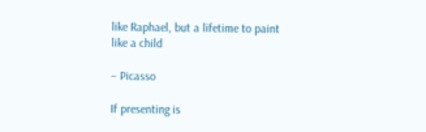like Raphael, but a lifetime to paint like a child

– Picasso

If presenting is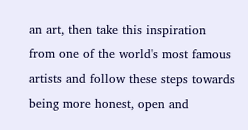an art, then take this inspiration from one of the world's most famous artists and follow these steps towards being more honest, open and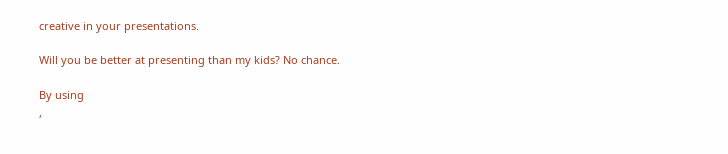creative in your presentations.

Will you be better at presenting than my kids? No chance.

By using
,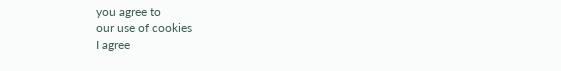you agree to
our use of cookies
I agree